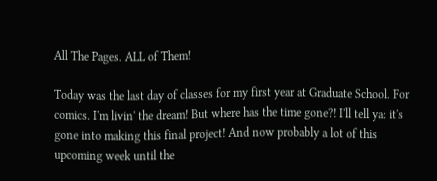All The Pages. ALL of Them!

Today was the last day of classes for my first year at Graduate School. For comics. I'm livin' the dream! But where has the time gone?! I'll tell ya: it's gone into making this final project! And now probably a lot of this upcoming week until the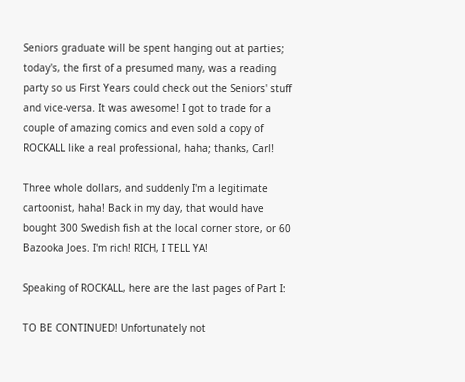Seniors graduate will be spent hanging out at parties; today's, the first of a presumed many, was a reading party so us First Years could check out the Seniors' stuff and vice-versa. It was awesome! I got to trade for a couple of amazing comics and even sold a copy of ROCKALL like a real professional, haha; thanks, Carl!

Three whole dollars, and suddenly I'm a legitimate cartoonist, haha! Back in my day, that would have bought 300 Swedish fish at the local corner store, or 60 Bazooka Joes. I'm rich! RICH, I TELL YA!

Speaking of ROCKALL, here are the last pages of Part I:

TO BE CONTINUED! Unfortunately not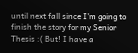until next fall since I'm going to finish the story for my Senior Thesis :( But! I have a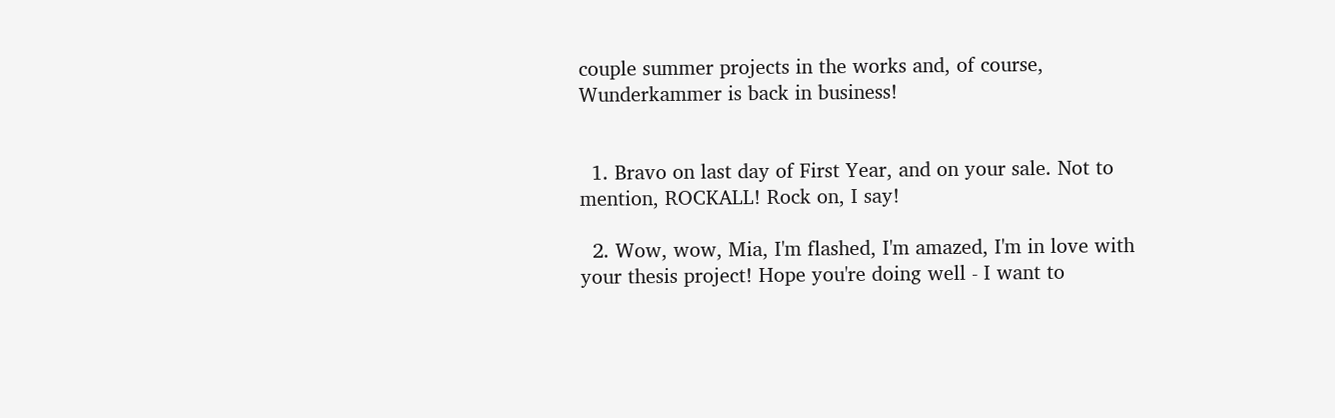couple summer projects in the works and, of course, Wunderkammer is back in business!


  1. Bravo on last day of First Year, and on your sale. Not to mention, ROCKALL! Rock on, I say!

  2. Wow, wow, Mia, I'm flashed, I'm amazed, I'm in love with your thesis project! Hope you're doing well - I want to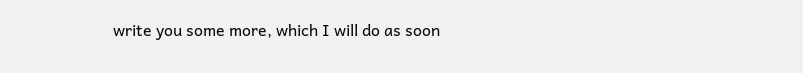write you some more, which I will do as soon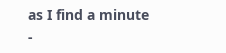as I find a minute -